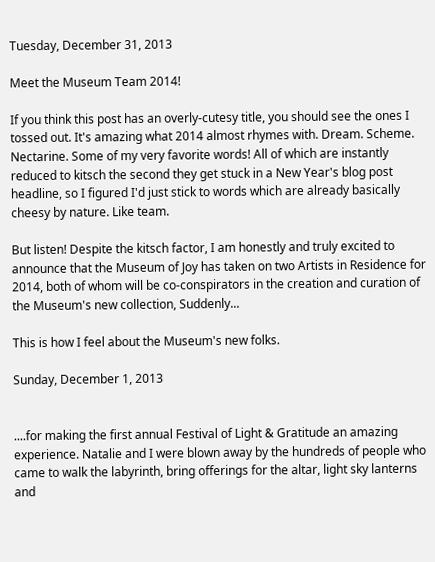Tuesday, December 31, 2013

Meet the Museum Team 2014!

If you think this post has an overly-cutesy title, you should see the ones I tossed out. It's amazing what 2014 almost rhymes with. Dream. Scheme. Nectarine. Some of my very favorite words! All of which are instantly reduced to kitsch the second they get stuck in a New Year's blog post headline, so I figured I'd just stick to words which are already basically cheesy by nature. Like team.

But listen! Despite the kitsch factor, I am honestly and truly excited to announce that the Museum of Joy has taken on two Artists in Residence for 2014, both of whom will be co-conspirators in the creation and curation of the Museum's new collection, Suddenly...

This is how I feel about the Museum's new folks.

Sunday, December 1, 2013


....for making the first annual Festival of Light & Gratitude an amazing experience. Natalie and I were blown away by the hundreds of people who came to walk the labyrinth, bring offerings for the altar, light sky lanterns and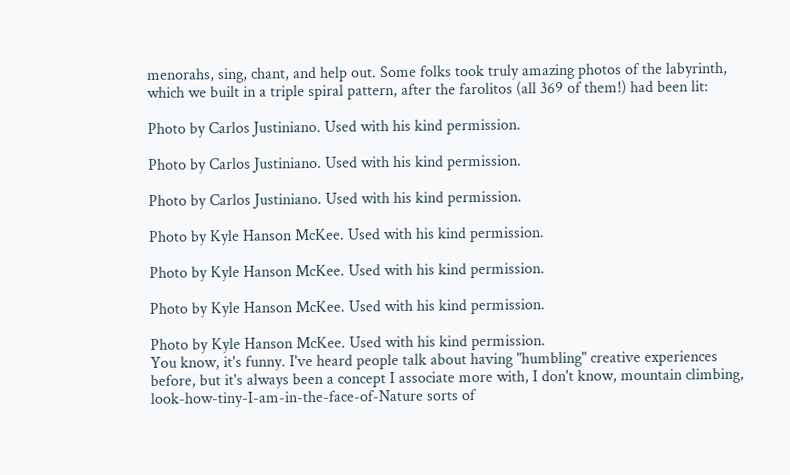menorahs, sing, chant, and help out. Some folks took truly amazing photos of the labyrinth, which we built in a triple spiral pattern, after the farolitos (all 369 of them!) had been lit:

Photo by Carlos Justiniano. Used with his kind permission.

Photo by Carlos Justiniano. Used with his kind permission.

Photo by Carlos Justiniano. Used with his kind permission.

Photo by Kyle Hanson McKee. Used with his kind permission.

Photo by Kyle Hanson McKee. Used with his kind permission.

Photo by Kyle Hanson McKee. Used with his kind permission.

Photo by Kyle Hanson McKee. Used with his kind permission.
You know, it's funny. I've heard people talk about having "humbling" creative experiences before, but it's always been a concept I associate more with, I don't know, mountain climbing, look-how-tiny-I-am-in-the-face-of-Nature sorts of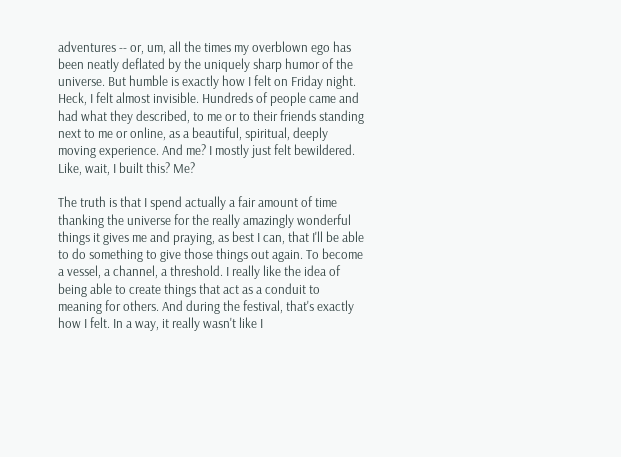adventures -- or, um, all the times my overblown ego has been neatly deflated by the uniquely sharp humor of the universe. But humble is exactly how I felt on Friday night. Heck, I felt almost invisible. Hundreds of people came and had what they described, to me or to their friends standing next to me or online, as a beautiful, spiritual, deeply moving experience. And me? I mostly just felt bewildered. Like, wait, I built this? Me?

The truth is that I spend actually a fair amount of time thanking the universe for the really amazingly wonderful things it gives me and praying, as best I can, that I'll be able to do something to give those things out again. To become a vessel, a channel, a threshold. I really like the idea of being able to create things that act as a conduit to meaning for others. And during the festival, that's exactly how I felt. In a way, it really wasn't like I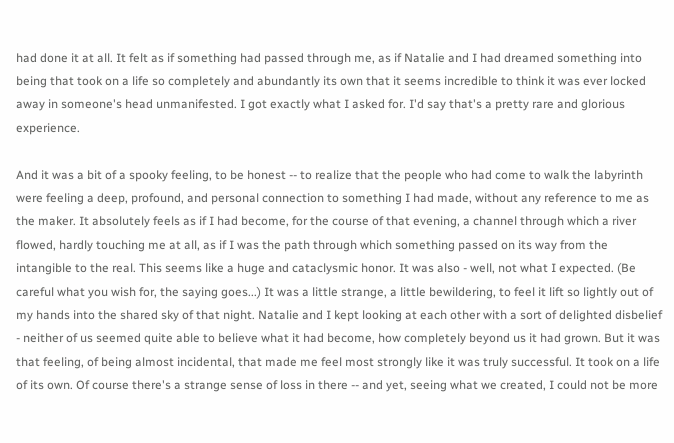had done it at all. It felt as if something had passed through me, as if Natalie and I had dreamed something into being that took on a life so completely and abundantly its own that it seems incredible to think it was ever locked away in someone's head unmanifested. I got exactly what I asked for. I'd say that's a pretty rare and glorious experience.

And it was a bit of a spooky feeling, to be honest -- to realize that the people who had come to walk the labyrinth were feeling a deep, profound, and personal connection to something I had made, without any reference to me as the maker. It absolutely feels as if I had become, for the course of that evening, a channel through which a river flowed, hardly touching me at all, as if I was the path through which something passed on its way from the intangible to the real. This seems like a huge and cataclysmic honor. It was also - well, not what I expected. (Be careful what you wish for, the saying goes...) It was a little strange, a little bewildering, to feel it lift so lightly out of my hands into the shared sky of that night. Natalie and I kept looking at each other with a sort of delighted disbelief - neither of us seemed quite able to believe what it had become, how completely beyond us it had grown. But it was that feeling, of being almost incidental, that made me feel most strongly like it was truly successful. It took on a life of its own. Of course there's a strange sense of loss in there -- and yet, seeing what we created, I could not be more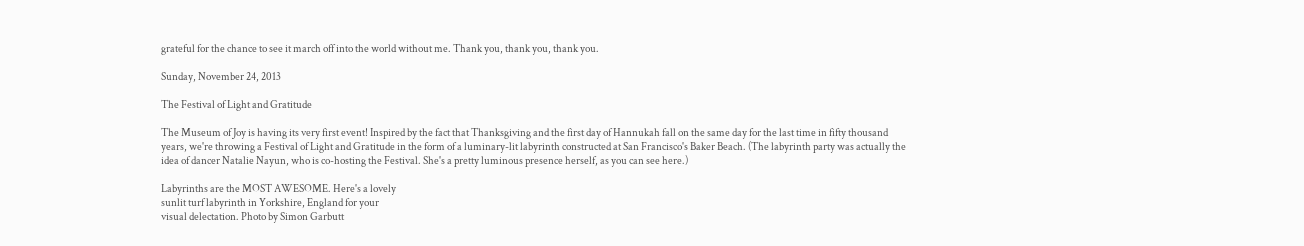grateful for the chance to see it march off into the world without me. Thank you, thank you, thank you.

Sunday, November 24, 2013

The Festival of Light and Gratitude

The Museum of Joy is having its very first event! Inspired by the fact that Thanksgiving and the first day of Hannukah fall on the same day for the last time in fifty thousand years, we're throwing a Festival of Light and Gratitude in the form of a luminary-lit labyrinth constructed at San Francisco's Baker Beach. (The labyrinth party was actually the idea of dancer Natalie Nayun, who is co-hosting the Festival. She's a pretty luminous presence herself, as you can see here.)

Labyrinths are the MOST AWESOME. Here's a lovely
sunlit turf labyrinth in Yorkshire, England for your
visual delectation. Photo by Simon Garbutt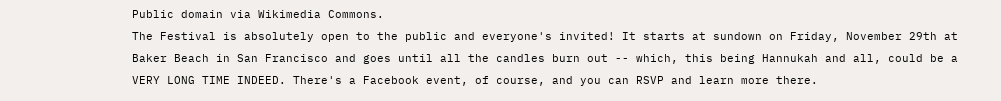Public domain via Wikimedia Commons.
The Festival is absolutely open to the public and everyone's invited! It starts at sundown on Friday, November 29th at Baker Beach in San Francisco and goes until all the candles burn out -- which, this being Hannukah and all, could be a VERY LONG TIME INDEED. There's a Facebook event, of course, and you can RSVP and learn more there.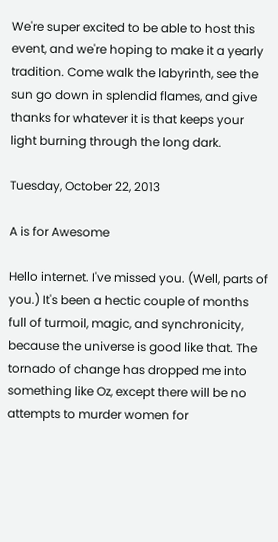We're super excited to be able to host this event, and we're hoping to make it a yearly tradition. Come walk the labyrinth, see the sun go down in splendid flames, and give thanks for whatever it is that keeps your light burning through the long dark.

Tuesday, October 22, 2013

A is for Awesome

Hello internet. I've missed you. (Well, parts of you.) It's been a hectic couple of months full of turmoil, magic, and synchronicity, because the universe is good like that. The tornado of change has dropped me into something like Oz, except there will be no attempts to murder women for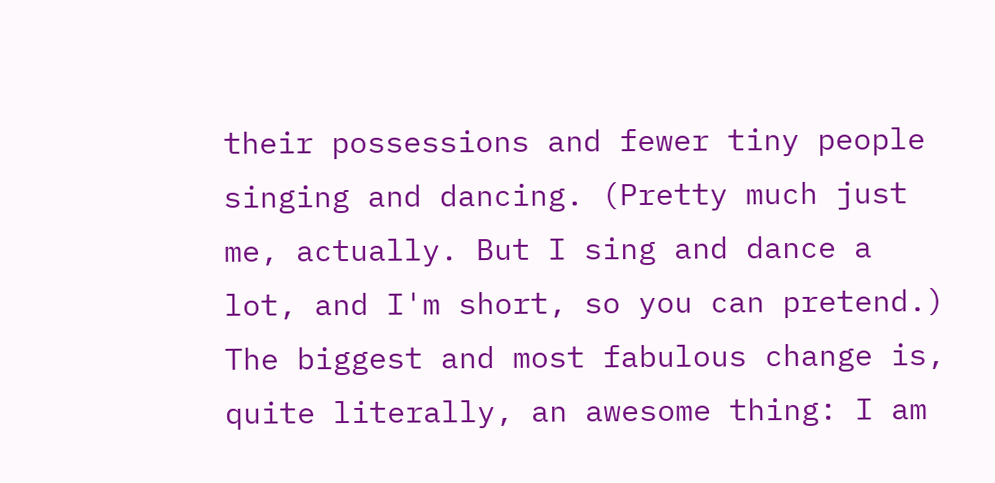their possessions and fewer tiny people singing and dancing. (Pretty much just me, actually. But I sing and dance a lot, and I'm short, so you can pretend.) The biggest and most fabulous change is, quite literally, an awesome thing: I am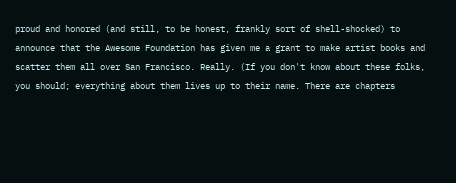proud and honored (and still, to be honest, frankly sort of shell-shocked) to announce that the Awesome Foundation has given me a grant to make artist books and scatter them all over San Francisco. Really. (If you don't know about these folks, you should; everything about them lives up to their name. There are chapters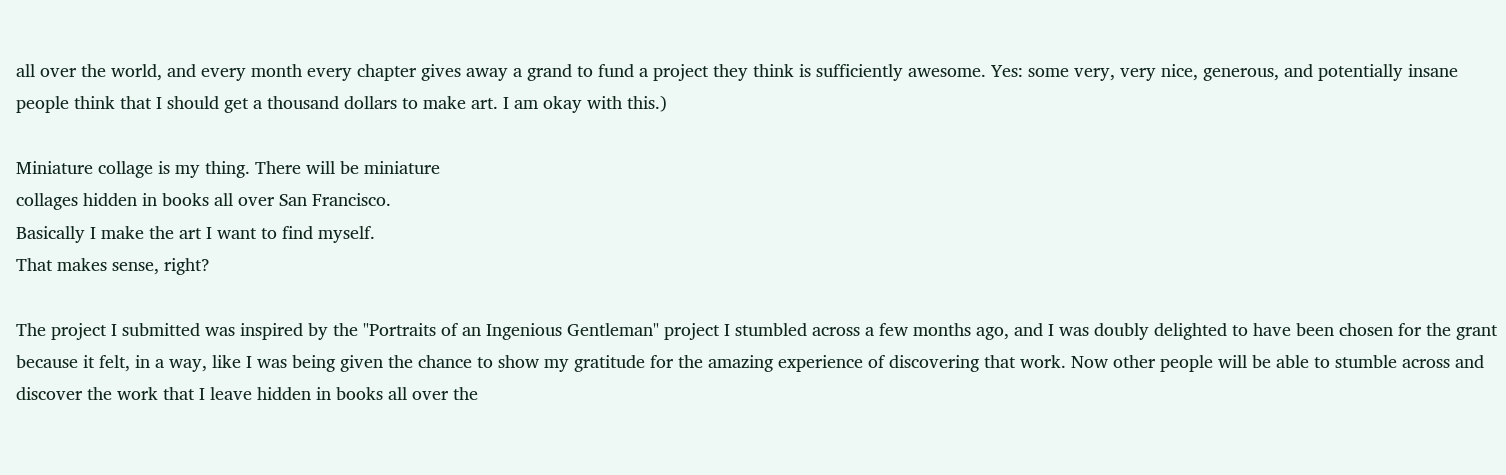all over the world, and every month every chapter gives away a grand to fund a project they think is sufficiently awesome. Yes: some very, very nice, generous, and potentially insane people think that I should get a thousand dollars to make art. I am okay with this.)

Miniature collage is my thing. There will be miniature
collages hidden in books all over San Francisco.
Basically I make the art I want to find myself.
That makes sense, right?

The project I submitted was inspired by the "Portraits of an Ingenious Gentleman" project I stumbled across a few months ago, and I was doubly delighted to have been chosen for the grant because it felt, in a way, like I was being given the chance to show my gratitude for the amazing experience of discovering that work. Now other people will be able to stumble across and discover the work that I leave hidden in books all over the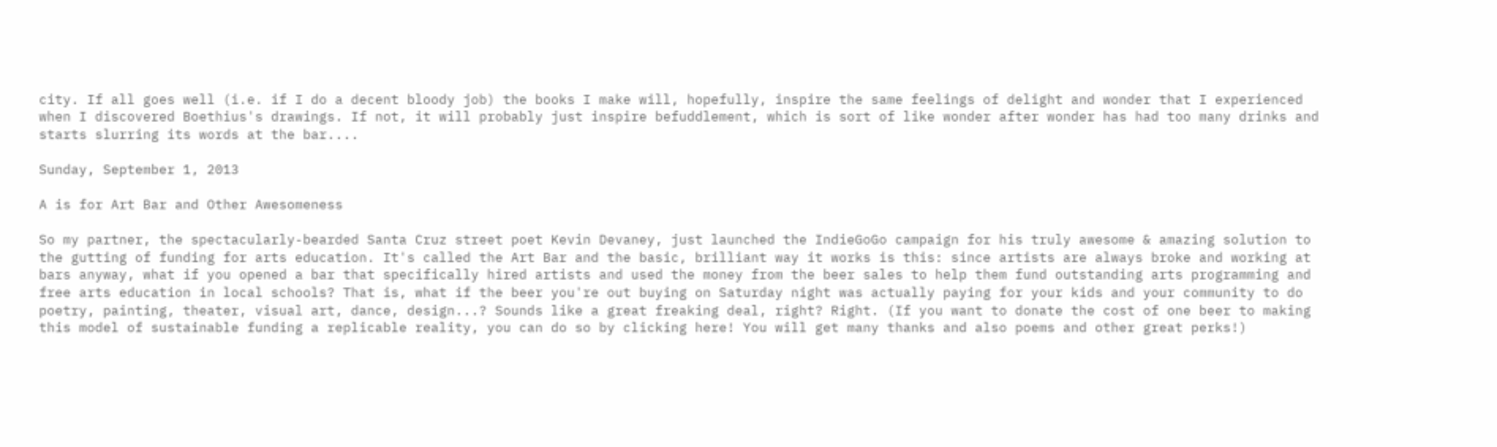city. If all goes well (i.e. if I do a decent bloody job) the books I make will, hopefully, inspire the same feelings of delight and wonder that I experienced when I discovered Boethius's drawings. If not, it will probably just inspire befuddlement, which is sort of like wonder after wonder has had too many drinks and starts slurring its words at the bar....

Sunday, September 1, 2013

A is for Art Bar and Other Awesomeness

So my partner, the spectacularly-bearded Santa Cruz street poet Kevin Devaney, just launched the IndieGoGo campaign for his truly awesome & amazing solution to the gutting of funding for arts education. It's called the Art Bar and the basic, brilliant way it works is this: since artists are always broke and working at bars anyway, what if you opened a bar that specifically hired artists and used the money from the beer sales to help them fund outstanding arts programming and free arts education in local schools? That is, what if the beer you're out buying on Saturday night was actually paying for your kids and your community to do poetry, painting, theater, visual art, dance, design...? Sounds like a great freaking deal, right? Right. (If you want to donate the cost of one beer to making this model of sustainable funding a replicable reality, you can do so by clicking here! You will get many thanks and also poems and other great perks!)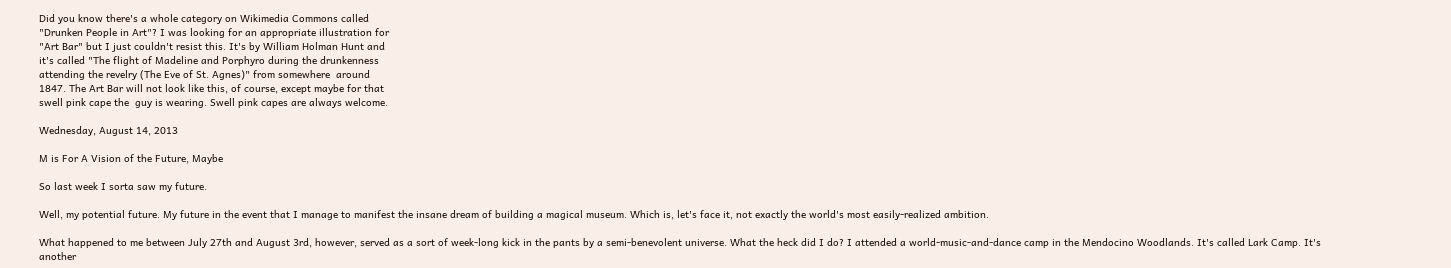Did you know there's a whole category on Wikimedia Commons called
"Drunken People in Art"? I was looking for an appropriate illustration for
"Art Bar" but I just couldn't resist this. It's by William Holman Hunt and
it's called "The flight of Madeline and Porphyro during the drunkenness
attending the revelry (The Eve of St. Agnes)" from somewhere  around
1847. The Art Bar will not look like this, of course, except maybe for that
swell pink cape the  guy is wearing. Swell pink capes are always welcome.

Wednesday, August 14, 2013

M is For A Vision of the Future, Maybe

So last week I sorta saw my future.

Well, my potential future. My future in the event that I manage to manifest the insane dream of building a magical museum. Which is, let's face it, not exactly the world's most easily-realized ambition.

What happened to me between July 27th and August 3rd, however, served as a sort of week-long kick in the pants by a semi-benevolent universe. What the heck did I do? I attended a world-music-and-dance camp in the Mendocino Woodlands. It's called Lark Camp. It's another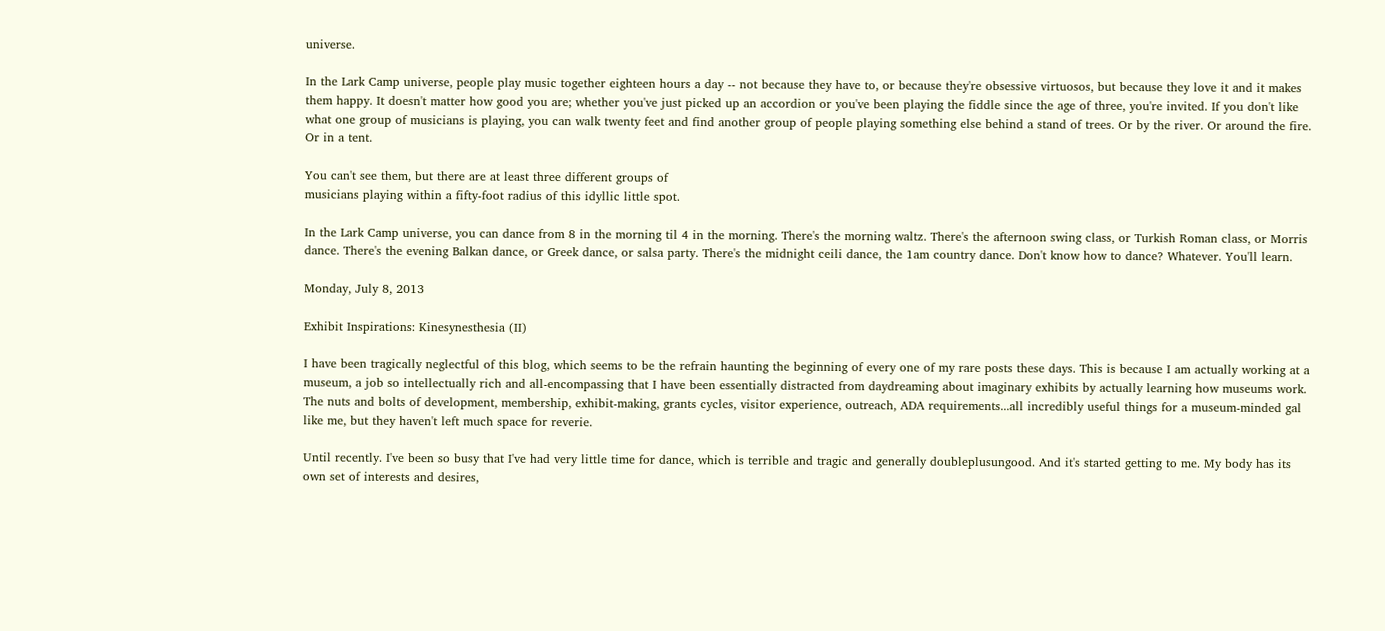universe.

In the Lark Camp universe, people play music together eighteen hours a day -- not because they have to, or because they're obsessive virtuosos, but because they love it and it makes them happy. It doesn't matter how good you are; whether you've just picked up an accordion or you've been playing the fiddle since the age of three, you're invited. If you don't like what one group of musicians is playing, you can walk twenty feet and find another group of people playing something else behind a stand of trees. Or by the river. Or around the fire. Or in a tent.

You can't see them, but there are at least three different groups of
musicians playing within a fifty-foot radius of this idyllic little spot.

In the Lark Camp universe, you can dance from 8 in the morning til 4 in the morning. There's the morning waltz. There's the afternoon swing class, or Turkish Roman class, or Morris dance. There's the evening Balkan dance, or Greek dance, or salsa party. There's the midnight ceili dance, the 1am country dance. Don't know how to dance? Whatever. You'll learn.

Monday, July 8, 2013

Exhibit Inspirations: Kinesynesthesia (II)

I have been tragically neglectful of this blog, which seems to be the refrain haunting the beginning of every one of my rare posts these days. This is because I am actually working at a museum, a job so intellectually rich and all-encompassing that I have been essentially distracted from daydreaming about imaginary exhibits by actually learning how museums work. The nuts and bolts of development, membership, exhibit-making, grants cycles, visitor experience, outreach, ADA requirements...all incredibly useful things for a museum-minded gal like me, but they haven't left much space for reverie.

Until recently. I've been so busy that I've had very little time for dance, which is terrible and tragic and generally doubleplusungood. And it's started getting to me. My body has its own set of interests and desires,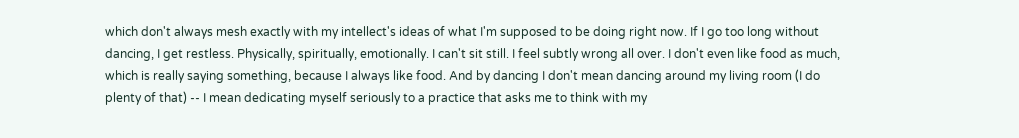which don't always mesh exactly with my intellect's ideas of what I'm supposed to be doing right now. If I go too long without dancing, I get restless. Physically, spiritually, emotionally. I can't sit still. I feel subtly wrong all over. I don't even like food as much, which is really saying something, because I always like food. And by dancing I don't mean dancing around my living room (I do plenty of that) -- I mean dedicating myself seriously to a practice that asks me to think with my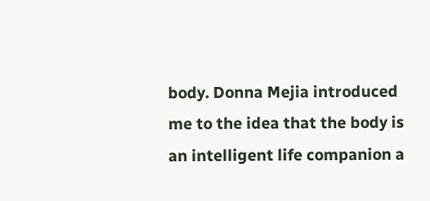body. Donna Mejia introduced me to the idea that the body is an intelligent life companion a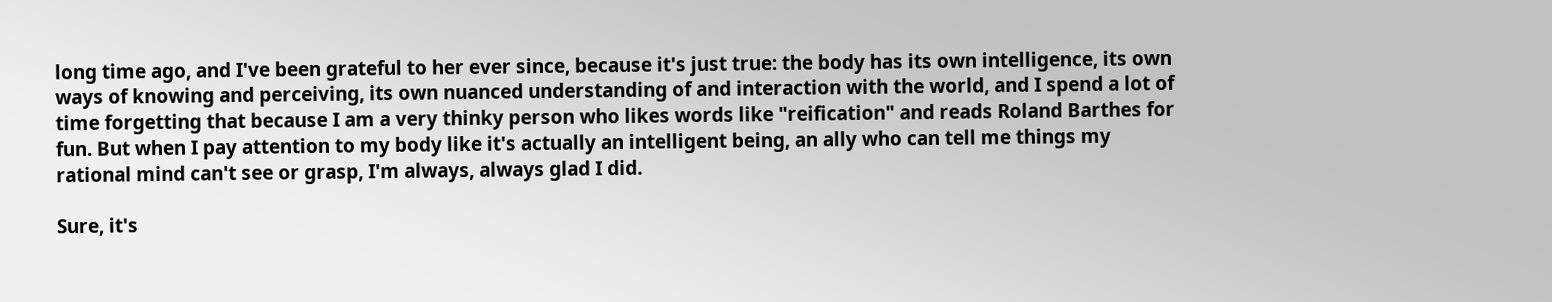long time ago, and I've been grateful to her ever since, because it's just true: the body has its own intelligence, its own ways of knowing and perceiving, its own nuanced understanding of and interaction with the world, and I spend a lot of time forgetting that because I am a very thinky person who likes words like "reification" and reads Roland Barthes for fun. But when I pay attention to my body like it's actually an intelligent being, an ally who can tell me things my rational mind can't see or grasp, I'm always, always glad I did.

Sure, it's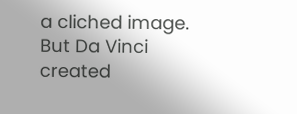a cliched image. But Da Vinci created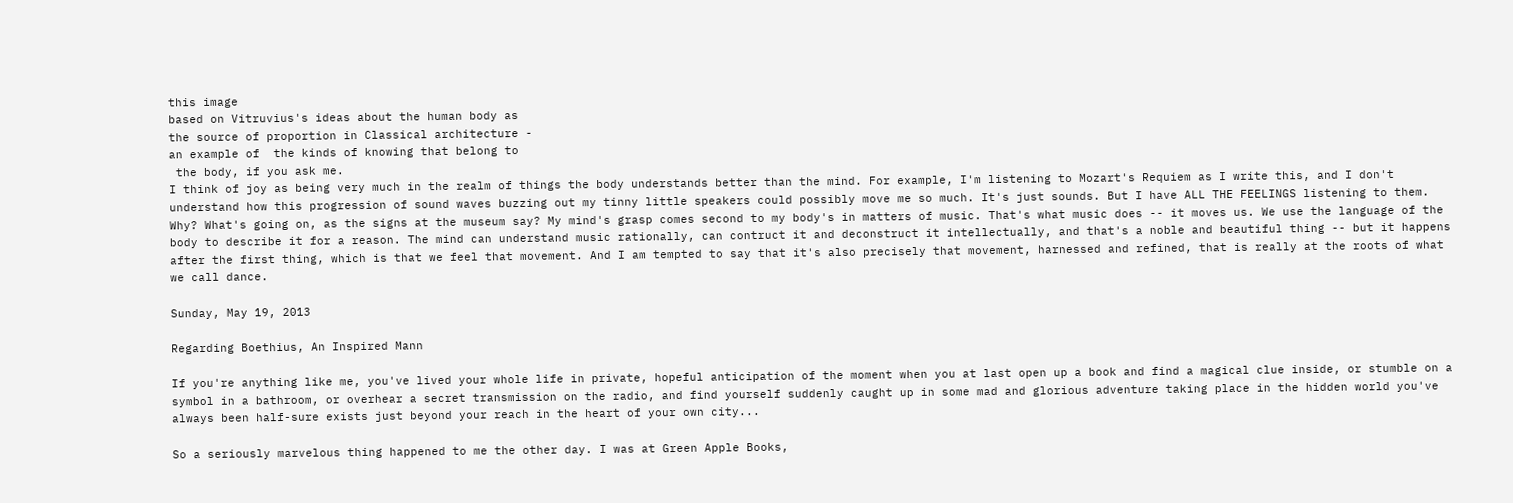this image
based on Vitruvius's ideas about the human body as
the source of proportion in Classical architecture -
an example of  the kinds of knowing that belong to
 the body, if you ask me.
I think of joy as being very much in the realm of things the body understands better than the mind. For example, I'm listening to Mozart's Requiem as I write this, and I don't understand how this progression of sound waves buzzing out my tinny little speakers could possibly move me so much. It's just sounds. But I have ALL THE FEELINGS listening to them. Why? What's going on, as the signs at the museum say? My mind's grasp comes second to my body's in matters of music. That's what music does -- it moves us. We use the language of the body to describe it for a reason. The mind can understand music rationally, can contruct it and deconstruct it intellectually, and that's a noble and beautiful thing -- but it happens after the first thing, which is that we feel that movement. And I am tempted to say that it's also precisely that movement, harnessed and refined, that is really at the roots of what we call dance.

Sunday, May 19, 2013

Regarding Boethius, An Inspired Mann

If you're anything like me, you've lived your whole life in private, hopeful anticipation of the moment when you at last open up a book and find a magical clue inside, or stumble on a symbol in a bathroom, or overhear a secret transmission on the radio, and find yourself suddenly caught up in some mad and glorious adventure taking place in the hidden world you've always been half-sure exists just beyond your reach in the heart of your own city...

So a seriously marvelous thing happened to me the other day. I was at Green Apple Books,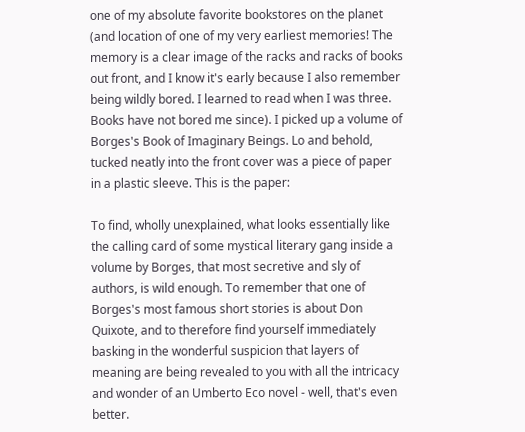one of my absolute favorite bookstores on the planet (and location of one of my very earliest memories! The memory is a clear image of the racks and racks of books out front, and I know it's early because I also remember being wildly bored. I learned to read when I was three. Books have not bored me since). I picked up a volume of Borges's Book of Imaginary Beings. Lo and behold, tucked neatly into the front cover was a piece of paper in a plastic sleeve. This is the paper:

To find, wholly unexplained, what looks essentially like the calling card of some mystical literary gang inside a volume by Borges, that most secretive and sly of authors, is wild enough. To remember that one of Borges's most famous short stories is about Don Quixote, and to therefore find yourself immediately basking in the wonderful suspicion that layers of meaning are being revealed to you with all the intricacy and wonder of an Umberto Eco novel - well, that's even better.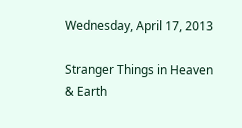Wednesday, April 17, 2013

Stranger Things in Heaven & Earth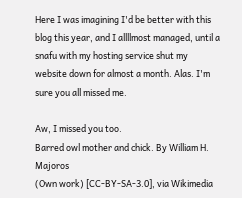Here I was imagining I'd be better with this blog this year, and I allllmost managed, until a snafu with my hosting service shut my website down for almost a month. Alas. I'm sure you all missed me.

Aw, I missed you too.
Barred owl mother and chick. By William H. Majoros
(Own work) [CC-BY-SA-3.0], via Wikimedia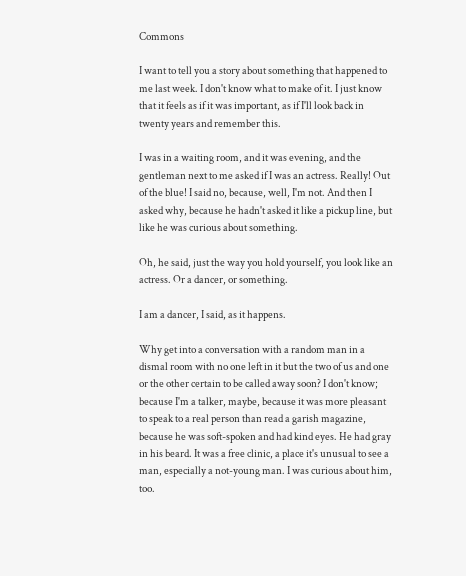Commons

I want to tell you a story about something that happened to me last week. I don't know what to make of it. I just know that it feels as if it was important, as if I'll look back in twenty years and remember this.

I was in a waiting room, and it was evening, and the gentleman next to me asked if I was an actress. Really! Out of the blue! I said no, because, well, I'm not. And then I asked why, because he hadn't asked it like a pickup line, but like he was curious about something.

Oh, he said, just the way you hold yourself, you look like an actress. Or a dancer, or something.

I am a dancer, I said, as it happens.

Why get into a conversation with a random man in a dismal room with no one left in it but the two of us and one or the other certain to be called away soon? I don't know; because I'm a talker, maybe, because it was more pleasant to speak to a real person than read a garish magazine, because he was soft-spoken and had kind eyes. He had gray in his beard. It was a free clinic, a place it's unusual to see a man, especially a not-young man. I was curious about him, too.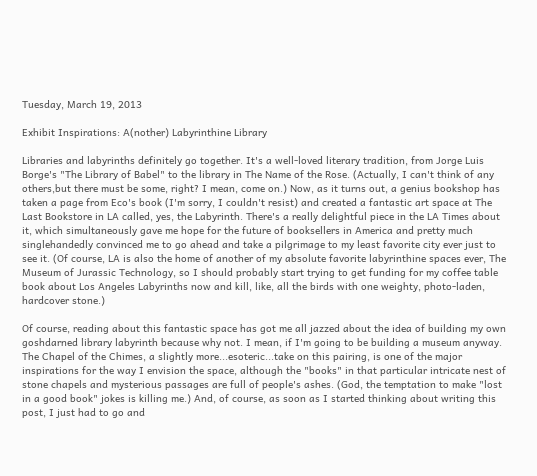Tuesday, March 19, 2013

Exhibit Inspirations: A(nother) Labyrinthine Library

Libraries and labyrinths definitely go together. It's a well-loved literary tradition, from Jorge Luis Borge's "The Library of Babel" to the library in The Name of the Rose. (Actually, I can't think of any others,but there must be some, right? I mean, come on.) Now, as it turns out, a genius bookshop has taken a page from Eco's book (I'm sorry, I couldn't resist) and created a fantastic art space at The Last Bookstore in LA called, yes, the Labyrinth. There's a really delightful piece in the LA Times about it, which simultaneously gave me hope for the future of booksellers in America and pretty much singlehandedly convinced me to go ahead and take a pilgrimage to my least favorite city ever just to see it. (Of course, LA is also the home of another of my absolute favorite labyrinthine spaces ever, The Museum of Jurassic Technology, so I should probably start trying to get funding for my coffee table book about Los Angeles Labyrinths now and kill, like, all the birds with one weighty, photo-laden, hardcover stone.)

Of course, reading about this fantastic space has got me all jazzed about the idea of building my own goshdarned library labyrinth because why not. I mean, if I'm going to be building a museum anyway. The Chapel of the Chimes, a slightly more...esoteric...take on this pairing, is one of the major inspirations for the way I envision the space, although the "books" in that particular intricate nest of stone chapels and mysterious passages are full of people's ashes. (God, the temptation to make "lost in a good book" jokes is killing me.) And, of course, as soon as I started thinking about writing this post, I just had to go and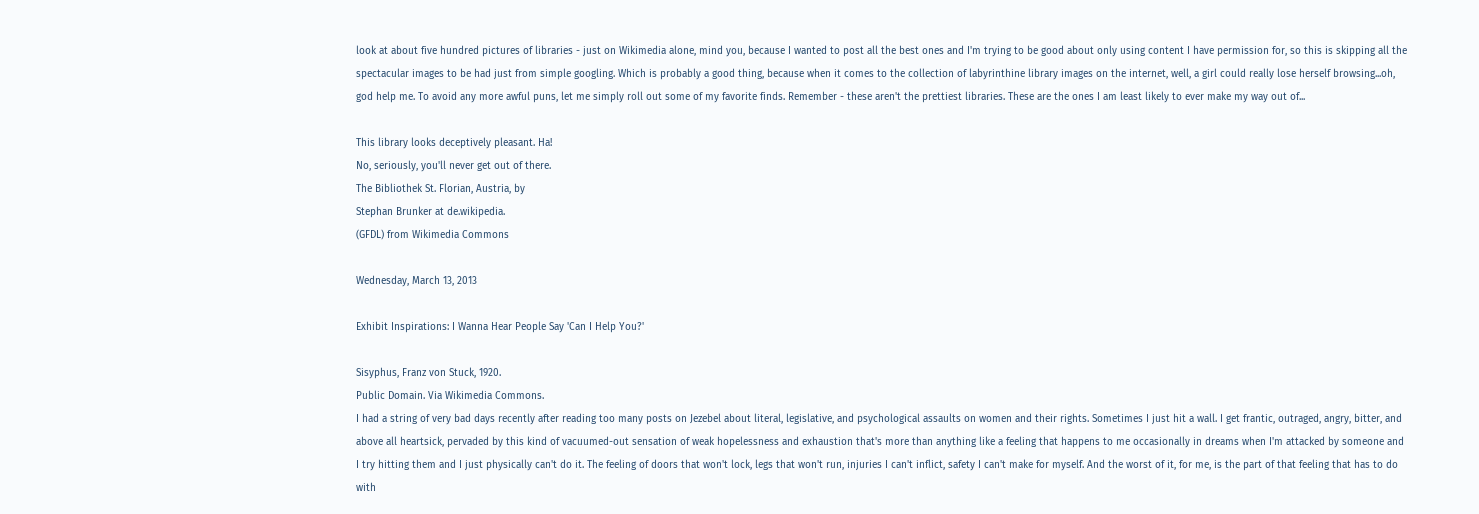look at about five hundred pictures of libraries - just on Wikimedia alone, mind you, because I wanted to post all the best ones and I'm trying to be good about only using content I have permission for, so this is skipping all the spectacular images to be had just from simple googling. Which is probably a good thing, because when it comes to the collection of labyrinthine library images on the internet, well, a girl could really lose herself browsing...oh, god help me. To avoid any more awful puns, let me simply roll out some of my favorite finds. Remember - these aren't the prettiest libraries. These are the ones I am least likely to ever make my way out of...

This library looks deceptively pleasant. Ha!
No, seriously, you'll never get out of there.
The Bibliothek St. Florian, Austria, by
Stephan Brunker at de.wikipedia.
(GFDL) from Wikimedia Commons

Wednesday, March 13, 2013

Exhibit Inspirations: I Wanna Hear People Say 'Can I Help You?'

Sisyphus, Franz von Stuck, 1920.
Public Domain. Via Wikimedia Commons.
I had a string of very bad days recently after reading too many posts on Jezebel about literal, legislative, and psychological assaults on women and their rights. Sometimes I just hit a wall. I get frantic, outraged, angry, bitter, and above all heartsick, pervaded by this kind of vacuumed-out sensation of weak hopelessness and exhaustion that's more than anything like a feeling that happens to me occasionally in dreams when I'm attacked by someone and I try hitting them and I just physically can't do it. The feeling of doors that won't lock, legs that won't run, injuries I can't inflict, safety I can't make for myself. And the worst of it, for me, is the part of that feeling that has to do with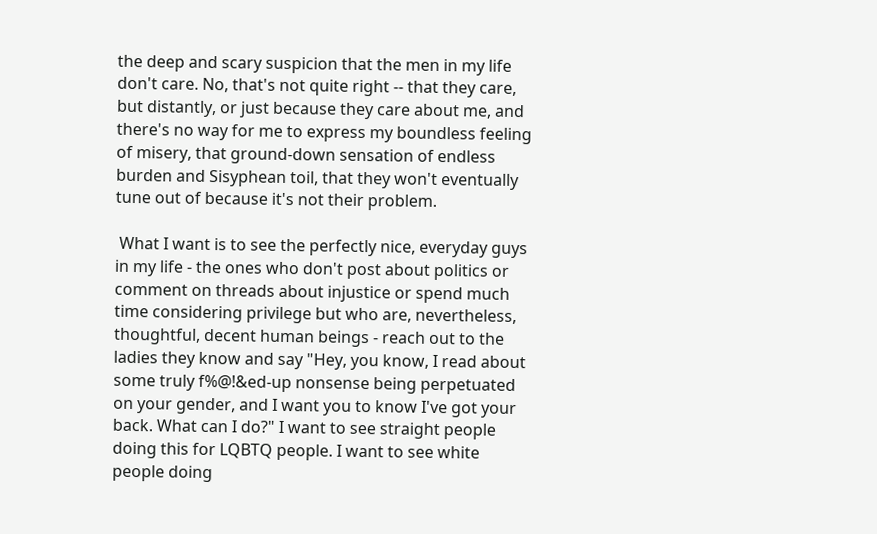the deep and scary suspicion that the men in my life don't care. No, that's not quite right -- that they care, but distantly, or just because they care about me, and there's no way for me to express my boundless feeling of misery, that ground-down sensation of endless burden and Sisyphean toil, that they won't eventually tune out of because it's not their problem.

 What I want is to see the perfectly nice, everyday guys in my life - the ones who don't post about politics or comment on threads about injustice or spend much time considering privilege but who are, nevertheless, thoughtful, decent human beings - reach out to the ladies they know and say "Hey, you know, I read about some truly f%@!&ed-up nonsense being perpetuated on your gender, and I want you to know I've got your back. What can I do?" I want to see straight people doing this for LQBTQ people. I want to see white people doing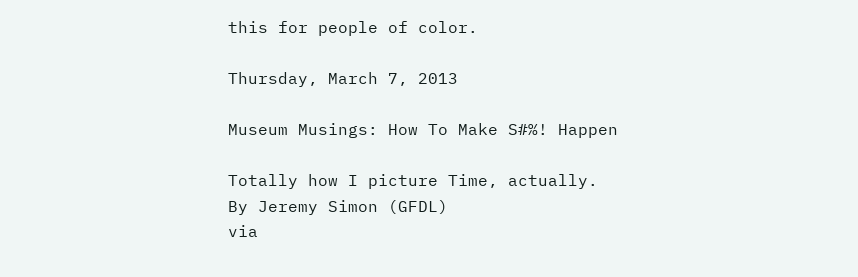this for people of color.

Thursday, March 7, 2013

Museum Musings: How To Make S#%! Happen

Totally how I picture Time, actually.
By Jeremy Simon (GFDL)
via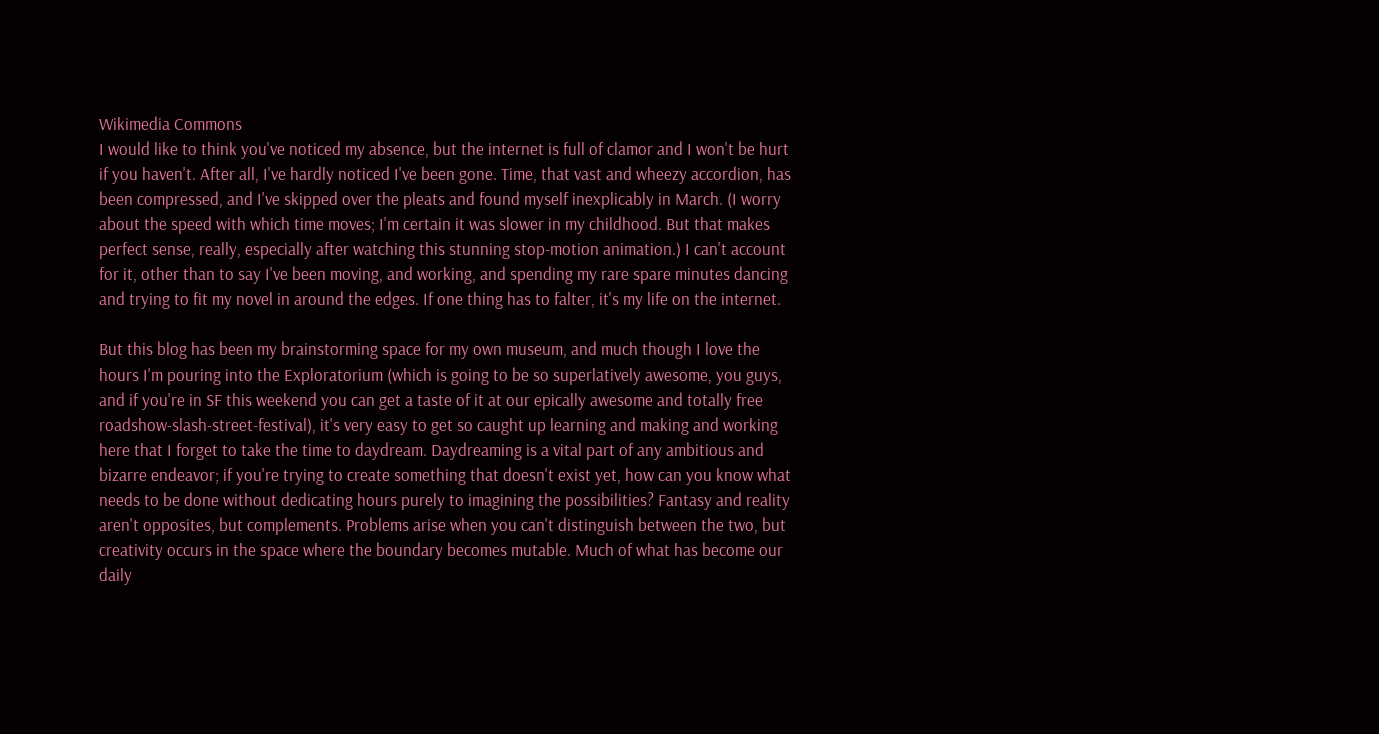Wikimedia Commons
I would like to think you've noticed my absence, but the internet is full of clamor and I won't be hurt if you haven't. After all, I've hardly noticed I've been gone. Time, that vast and wheezy accordion, has been compressed, and I've skipped over the pleats and found myself inexplicably in March. (I worry about the speed with which time moves; I'm certain it was slower in my childhood. But that makes perfect sense, really, especially after watching this stunning stop-motion animation.) I can't account for it, other than to say I've been moving, and working, and spending my rare spare minutes dancing and trying to fit my novel in around the edges. If one thing has to falter, it's my life on the internet.

But this blog has been my brainstorming space for my own museum, and much though I love the hours I'm pouring into the Exploratorium (which is going to be so superlatively awesome, you guys, and if you're in SF this weekend you can get a taste of it at our epically awesome and totally free roadshow-slash-street-festival), it's very easy to get so caught up learning and making and working here that I forget to take the time to daydream. Daydreaming is a vital part of any ambitious and bizarre endeavor; if you're trying to create something that doesn't exist yet, how can you know what needs to be done without dedicating hours purely to imagining the possibilities? Fantasy and reality aren't opposites, but complements. Problems arise when you can't distinguish between the two, but creativity occurs in the space where the boundary becomes mutable. Much of what has become our daily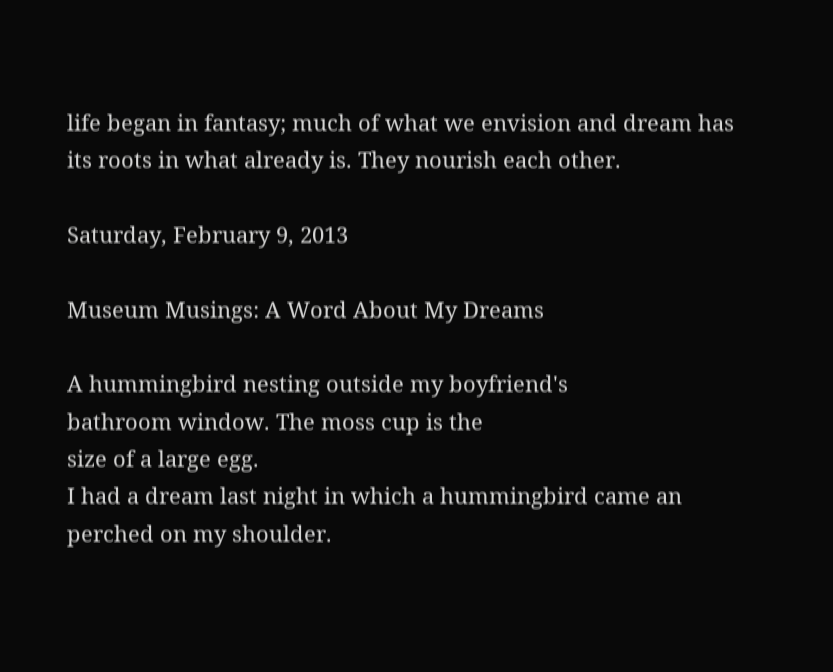life began in fantasy; much of what we envision and dream has its roots in what already is. They nourish each other.

Saturday, February 9, 2013

Museum Musings: A Word About My Dreams

A hummingbird nesting outside my boyfriend's
bathroom window. The moss cup is the
size of a large egg.
I had a dream last night in which a hummingbird came an perched on my shoulder.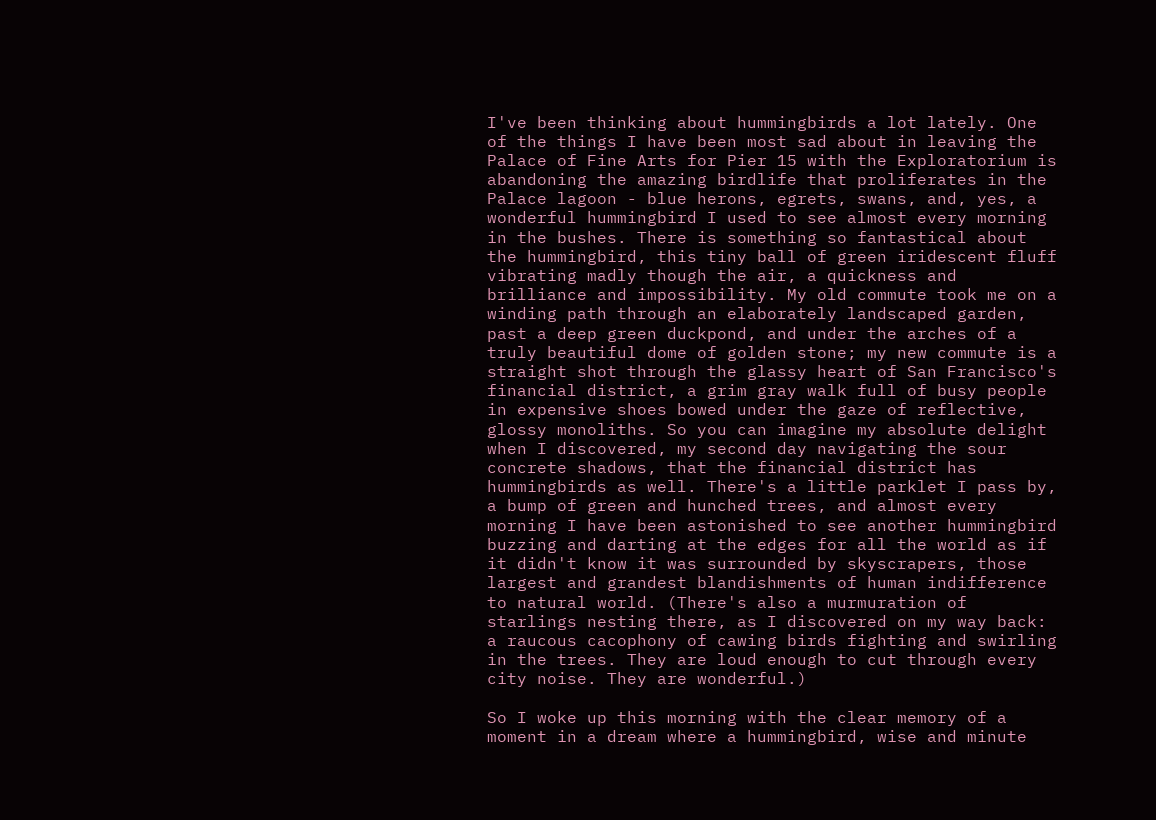I've been thinking about hummingbirds a lot lately. One of the things I have been most sad about in leaving the Palace of Fine Arts for Pier 15 with the Exploratorium is abandoning the amazing birdlife that proliferates in the Palace lagoon - blue herons, egrets, swans, and, yes, a wonderful hummingbird I used to see almost every morning in the bushes. There is something so fantastical about the hummingbird, this tiny ball of green iridescent fluff vibrating madly though the air, a quickness and brilliance and impossibility. My old commute took me on a winding path through an elaborately landscaped garden, past a deep green duckpond, and under the arches of a truly beautiful dome of golden stone; my new commute is a straight shot through the glassy heart of San Francisco's financial district, a grim gray walk full of busy people in expensive shoes bowed under the gaze of reflective, glossy monoliths. So you can imagine my absolute delight when I discovered, my second day navigating the sour concrete shadows, that the financial district has hummingbirds as well. There's a little parklet I pass by, a bump of green and hunched trees, and almost every morning I have been astonished to see another hummingbird buzzing and darting at the edges for all the world as if it didn't know it was surrounded by skyscrapers, those largest and grandest blandishments of human indifference to natural world. (There's also a murmuration of starlings nesting there, as I discovered on my way back: a raucous cacophony of cawing birds fighting and swirling in the trees. They are loud enough to cut through every city noise. They are wonderful.)

So I woke up this morning with the clear memory of a moment in a dream where a hummingbird, wise and minute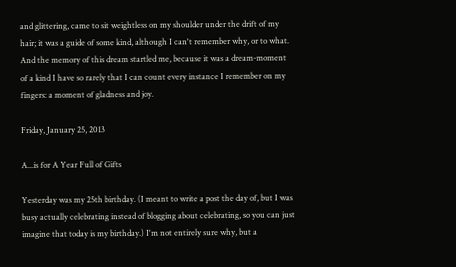and glittering, came to sit weightless on my shoulder under the drift of my hair; it was a guide of some kind, although I can't remember why, or to what. And the memory of this dream startled me, because it was a dream-moment of a kind I have so rarely that I can count every instance I remember on my fingers: a moment of gladness and joy.

Friday, January 25, 2013

A...is for A Year Full of Gifts

Yesterday was my 25th birthday. (I meant to write a post the day of, but I was busy actually celebrating instead of blogging about celebrating, so you can just imagine that today is my birthday.) I'm not entirely sure why, but a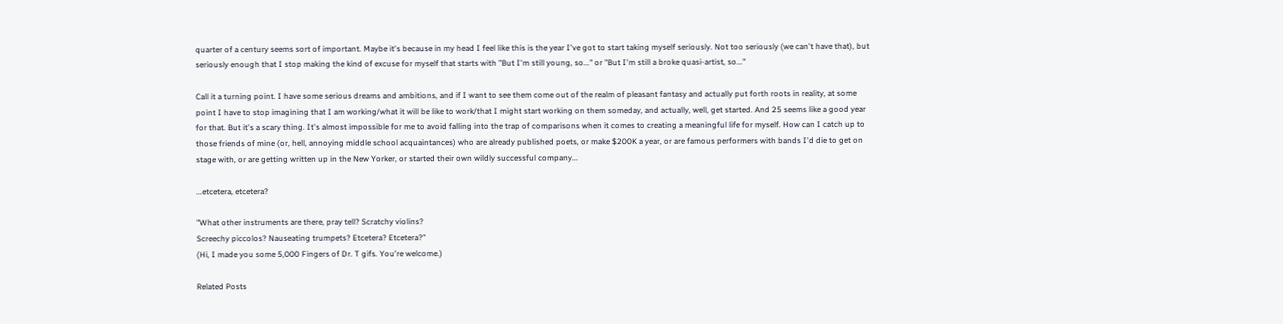quarter of a century seems sort of important. Maybe it's because in my head I feel like this is the year I've got to start taking myself seriously. Not too seriously (we can't have that), but seriously enough that I stop making the kind of excuse for myself that starts with "But I'm still young, so..." or "But I'm still a broke quasi-artist, so..."

Call it a turning point. I have some serious dreams and ambitions, and if I want to see them come out of the realm of pleasant fantasy and actually put forth roots in reality, at some point I have to stop imagining that I am working/what it will be like to work/that I might start working on them someday, and actually, well, get started. And 25 seems like a good year for that. But it's a scary thing. It's almost impossible for me to avoid falling into the trap of comparisons when it comes to creating a meaningful life for myself. How can I catch up to those friends of mine (or, hell, annoying middle school acquaintances) who are already published poets, or make $200K a year, or are famous performers with bands I'd die to get on stage with, or are getting written up in the New Yorker, or started their own wildly successful company...

...etcetera, etcetera?

"What other instruments are there, pray tell? Scratchy violins?
Screechy piccolos? Nauseating trumpets? Etcetera? Etcetera?"
(Hi, I made you some 5,000 Fingers of Dr. T gifs. You're welcome.)

Related Posts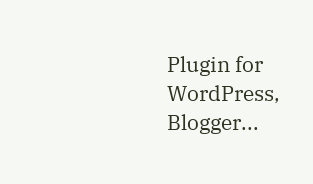Plugin for WordPress, Blogger...